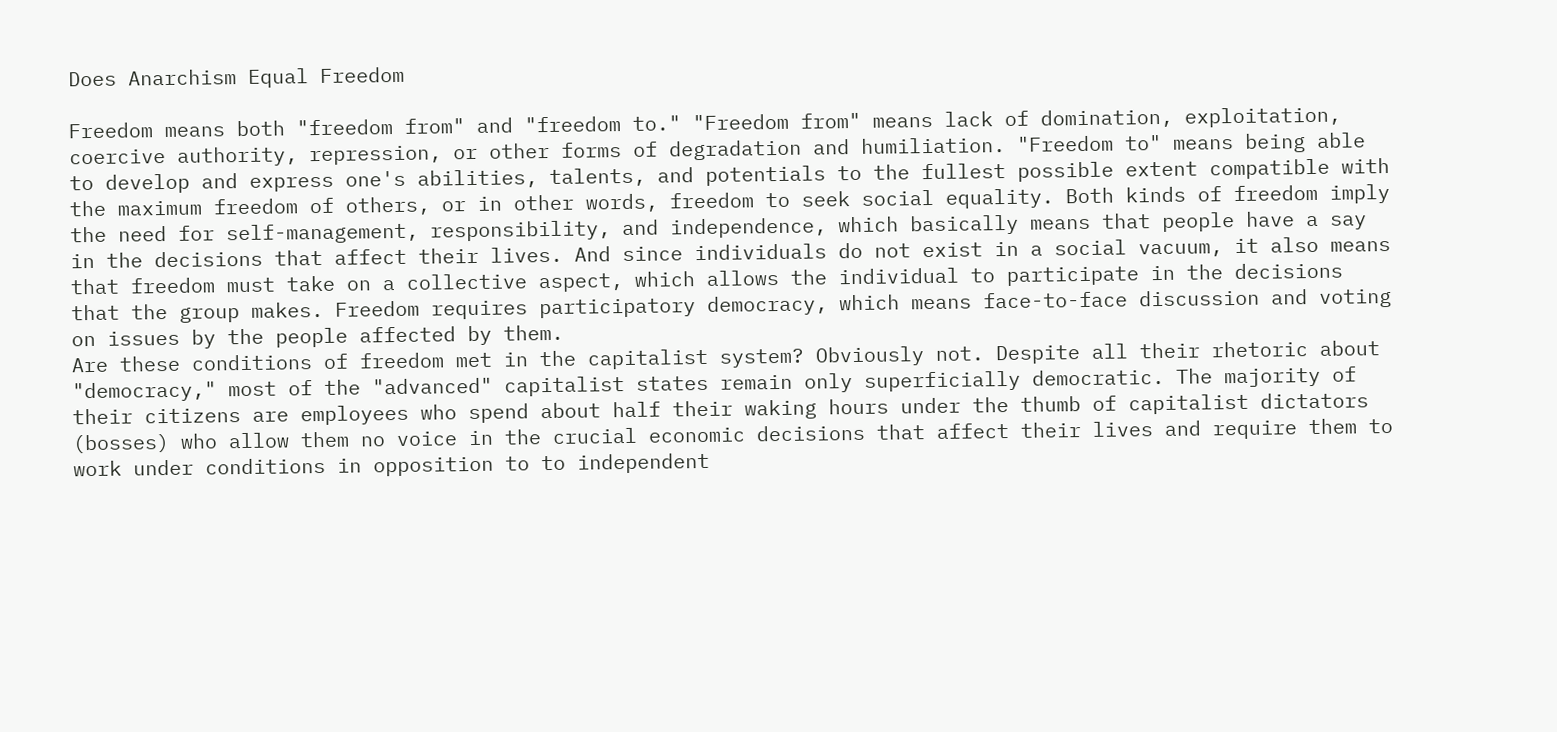Does Anarchism Equal Freedom

Freedom means both "freedom from" and "freedom to." "Freedom from" means lack of domination, exploitation, coercive authority, repression, or other forms of degradation and humiliation. "Freedom to" means being able to develop and express one's abilities, talents, and potentials to the fullest possible extent compatible with the maximum freedom of others, or in other words, freedom to seek social equality. Both kinds of freedom imply the need for self-management, responsibility, and independence, which basically means that people have a say in the decisions that affect their lives. And since individuals do not exist in a social vacuum, it also means that freedom must take on a collective aspect, which allows the individual to participate in the decisions that the group makes. Freedom requires participatory democracy, which means face-to-face discussion and voting on issues by the people affected by them.
Are these conditions of freedom met in the capitalist system? Obviously not. Despite all their rhetoric about "democracy," most of the "advanced" capitalist states remain only superficially democratic. The majority of their citizens are employees who spend about half their waking hours under the thumb of capitalist dictators (bosses) who allow them no voice in the crucial economic decisions that affect their lives and require them to work under conditions in opposition to to independent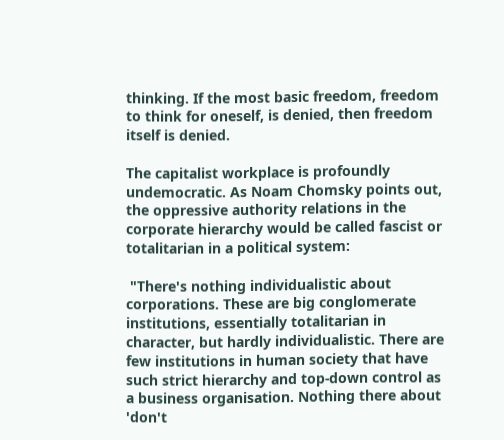thinking. If the most basic freedom, freedom to think for oneself, is denied, then freedom itself is denied.

The capitalist workplace is profoundly undemocratic. As Noam Chomsky points out, the oppressive authority relations in the corporate hierarchy would be called fascist or totalitarian in a political system:

 "There's nothing individualistic about corporations. These are big conglomerate institutions, essentially totalitarian in character, but hardly individualistic. There are few institutions in human society that have such strict hierarchy and top-down control as a business organisation. Nothing there about 'don't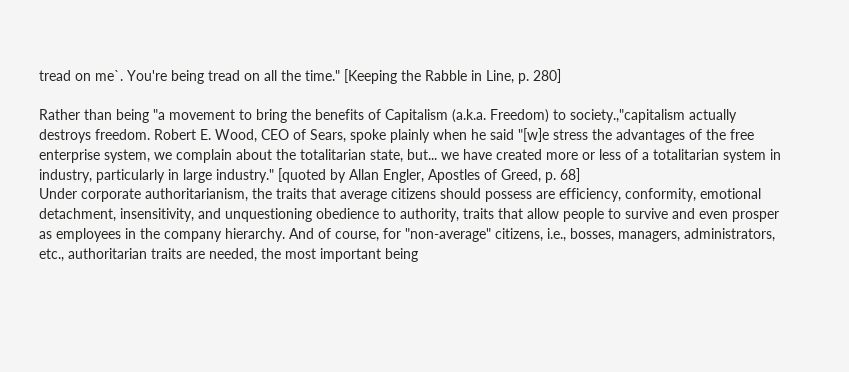tread on me`. You're being tread on all the time." [Keeping the Rabble in Line, p. 280]

Rather than being "a movement to bring the benefits of Capitalism (a.k.a. Freedom) to society.,"capitalism actually destroys freedom. Robert E. Wood, CEO of Sears, spoke plainly when he said "[w]e stress the advantages of the free enterprise system, we complain about the totalitarian state, but... we have created more or less of a totalitarian system in industry, particularly in large industry." [quoted by Allan Engler, Apostles of Greed, p. 68]
Under corporate authoritarianism, the traits that average citizens should possess are efficiency, conformity, emotional detachment, insensitivity, and unquestioning obedience to authority, traits that allow people to survive and even prosper as employees in the company hierarchy. And of course, for "non-average" citizens, i.e., bosses, managers, administrators, etc., authoritarian traits are needed, the most important being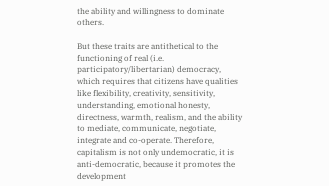the ability and willingness to dominate others.

But these traits are antithetical to the functioning of real (i.e. participatory/libertarian) democracy, which requires that citizens have qualities like flexibility, creativity, sensitivity, understanding, emotional honesty, directness, warmth, realism, and the ability to mediate, communicate, negotiate, integrate and co-operate. Therefore, capitalism is not only undemocratic, it is anti-democratic, because it promotes the development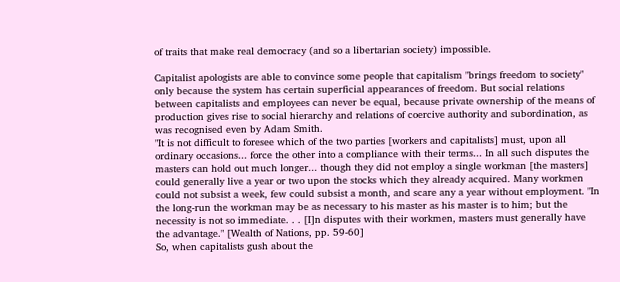of traits that make real democracy (and so a libertarian society) impossible.

Capitalist apologists are able to convince some people that capitalism "brings freedom to society" only because the system has certain superficial appearances of freedom. But social relations between capitalists and employees can never be equal, because private ownership of the means of production gives rise to social hierarchy and relations of coercive authority and subordination, as was recognised even by Adam Smith.
"It is not difficult to foresee which of the two parties [workers and capitalists] must, upon all ordinary occasions... force the other into a compliance with their terms... In all such disputes the masters can hold out much longer... though they did not employ a single workman [the masters] could generally live a year or two upon the stocks which they already acquired. Many workmen could not subsist a week, few could subsist a month, and scare any a year without employment. "In the long-run the workman may be as necessary to his master as his master is to him; but the necessity is not so immediate. . . [I]n disputes with their workmen, masters must generally have the advantage." [Wealth of Nations, pp. 59-60]
So, when capitalists gush about the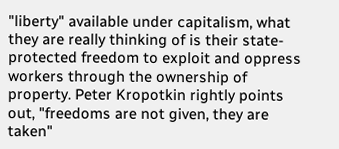"liberty" available under capitalism, what they are really thinking of is their state-protected freedom to exploit and oppress workers through the ownership of property. Peter Kropotkin rightly points out, "freedoms are not given, they are taken"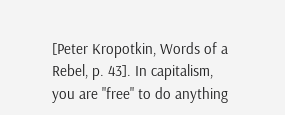[Peter Kropotkin, Words of a Rebel, p. 43]. In capitalism, you are "free" to do anything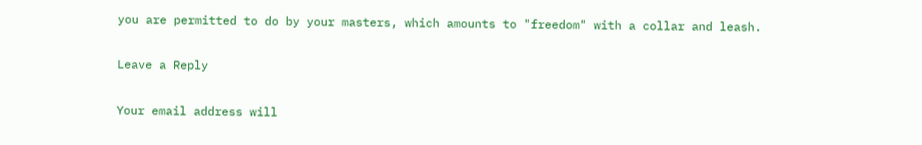you are permitted to do by your masters, which amounts to "freedom" with a collar and leash.

Leave a Reply

Your email address will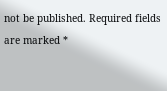not be published. Required fields are marked *